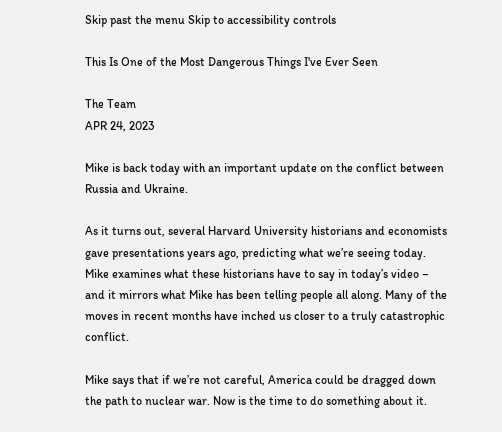Skip past the menu Skip to accessibility controls

This Is One of the Most Dangerous Things I've Ever Seen

The Team
APR 24, 2023

Mike is back today with an important update on the conflict between Russia and Ukraine.

As it turns out, several Harvard University historians and economists gave presentations years ago, predicting what we’re seeing today. Mike examines what these historians have to say in today’s video – and it mirrors what Mike has been telling people all along. Many of the moves in recent months have inched us closer to a truly catastrophic conflict.

Mike says that if we’re not careful, America could be dragged down the path to nuclear war. Now is the time to do something about it.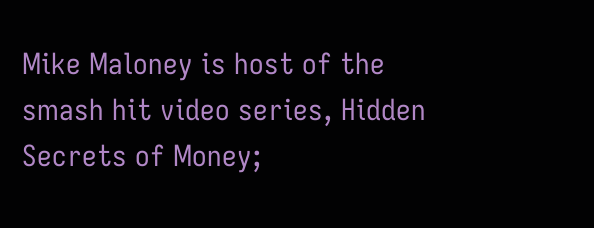Mike Maloney is host of the smash hit video series, Hidden Secrets of Money;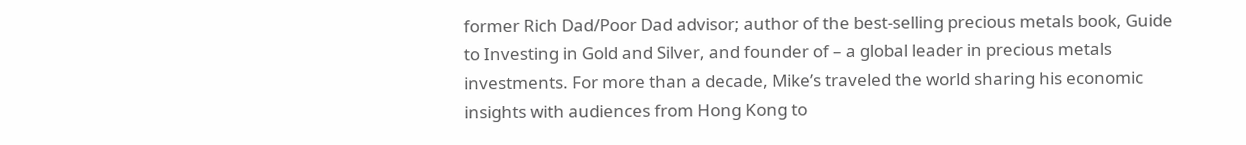former Rich Dad/Poor Dad advisor; author of the best-selling precious metals book, Guide to Investing in Gold and Silver, and founder of – a global leader in precious metals investments. For more than a decade, Mike’s traveled the world sharing his economic insights with audiences from Hong Kong to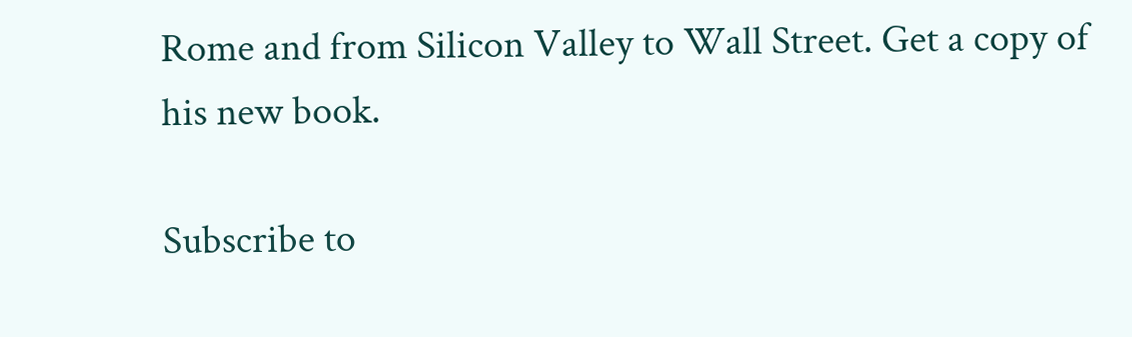Rome and from Silicon Valley to Wall Street. Get a copy of his new book.

Subscribe to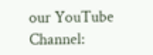our YouTube Channel: